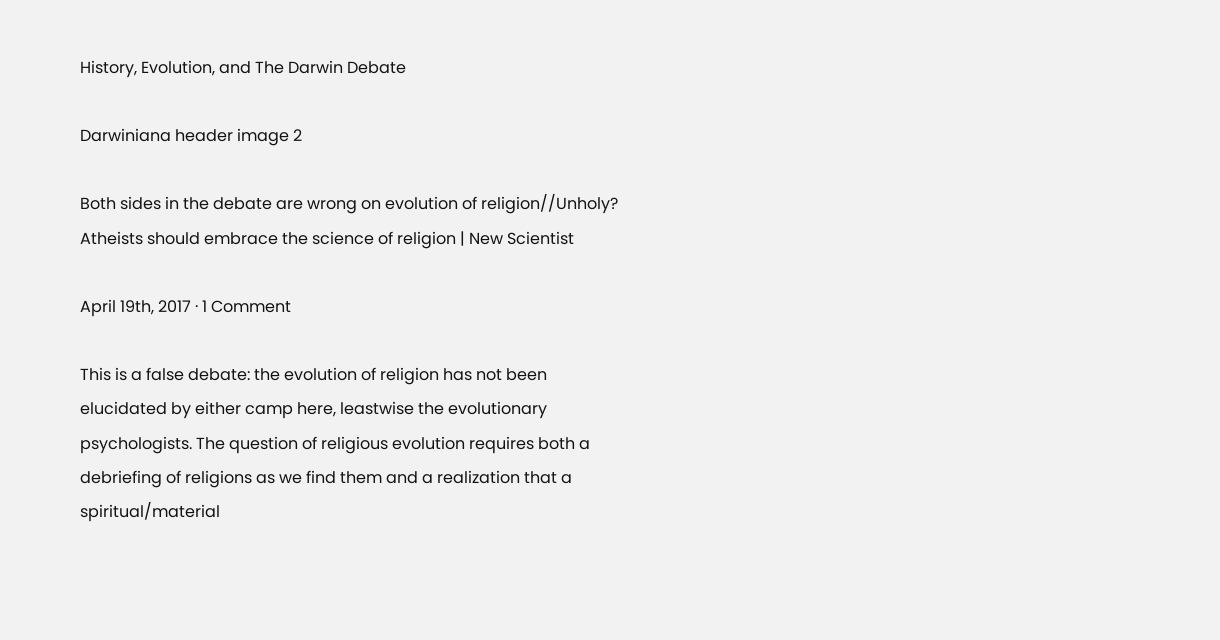History, Evolution, and The Darwin Debate

Darwiniana header image 2

Both sides in the debate are wrong on evolution of religion//Unholy? Atheists should embrace the science of religion | New Scientist

April 19th, 2017 · 1 Comment

This is a false debate: the evolution of religion has not been elucidated by either camp here, leastwise the evolutionary psychologists. The question of religious evolution requires both a debriefing of religions as we find them and a realization that a spiritual/material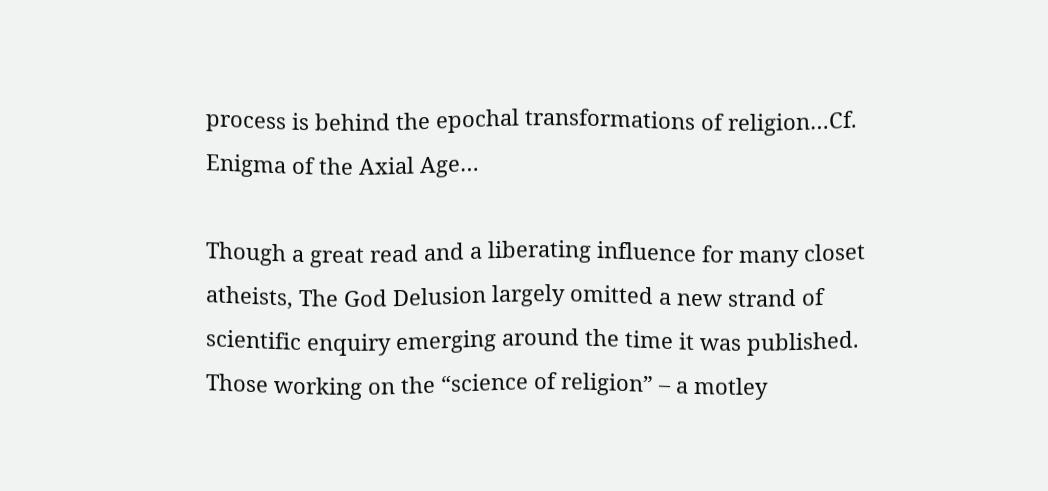process is behind the epochal transformations of religion…Cf. Enigma of the Axial Age…

Though a great read and a liberating influence for many closet atheists, The God Delusion largely omitted a new strand of scientific enquiry emerging around the time it was published. Those working on the “science of religion” – a motley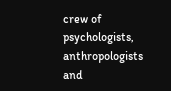crew of psychologists, anthropologists and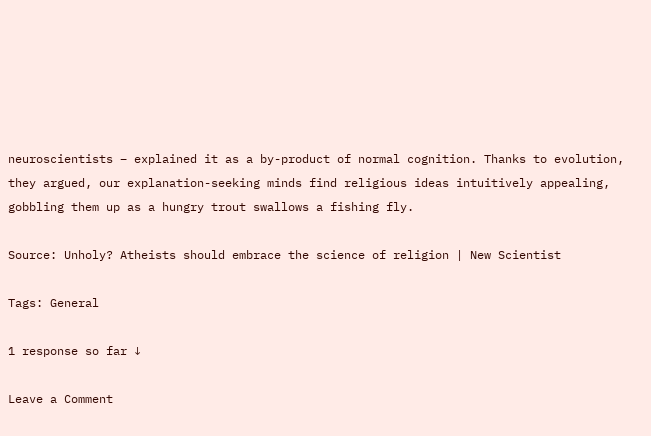neuroscientists – explained it as a by-product of normal cognition. Thanks to evolution, they argued, our explanation-seeking minds find religious ideas intuitively appealing, gobbling them up as a hungry trout swallows a fishing fly.

Source: Unholy? Atheists should embrace the science of religion | New Scientist

Tags: General

1 response so far ↓

Leave a Comment